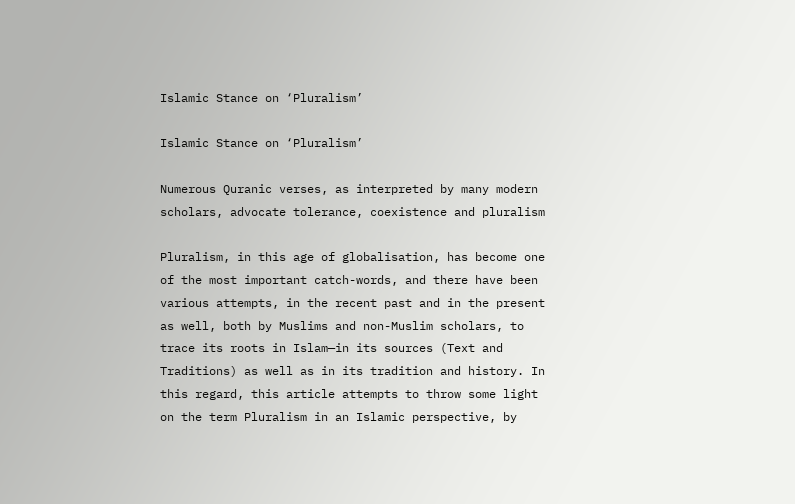Islamic Stance on ‘Pluralism’

Islamic Stance on ‘Pluralism’

Numerous Quranic verses, as interpreted by many modern scholars, advocate tolerance, coexistence and pluralism

Pluralism, in this age of globalisation, has become one of the most important catch-words, and there have been various attempts, in the recent past and in the present as well, both by Muslims and non-Muslim scholars, to trace its roots in Islam—in its sources (Text and Traditions) as well as in its tradition and history. In this regard, this article attempts to throw some light on the term Pluralism in an Islamic perspective, by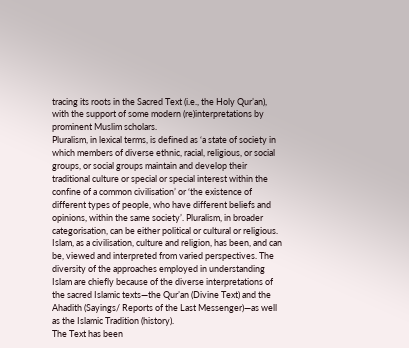tracing its roots in the Sacred Text (i.e., the Holy Qur’an), with the support of some modern (re)interpretations by prominent Muslim scholars.
Pluralism, in lexical terms, is defined as ‘a state of society in which members of diverse ethnic, racial, religious, or social groups, or social groups maintain and develop their traditional culture or special or special interest within the confine of a common civilisation’ or ‘the existence of different types of people, who have different beliefs and opinions, within the same society’. Pluralism, in broader categorisation, can be either political or cultural or religious.
Islam, as a civilisation, culture and religion, has been, and can be, viewed and interpreted from varied perspectives. The diversity of the approaches employed in understanding Islam are chiefly because of the diverse interpretations of the sacred Islamic texts—the Qur’an (Divine Text) and the Ahadith (Sayings/ Reports of the Last Messenger)—as well as the Islamic Tradition (history).
The Text has been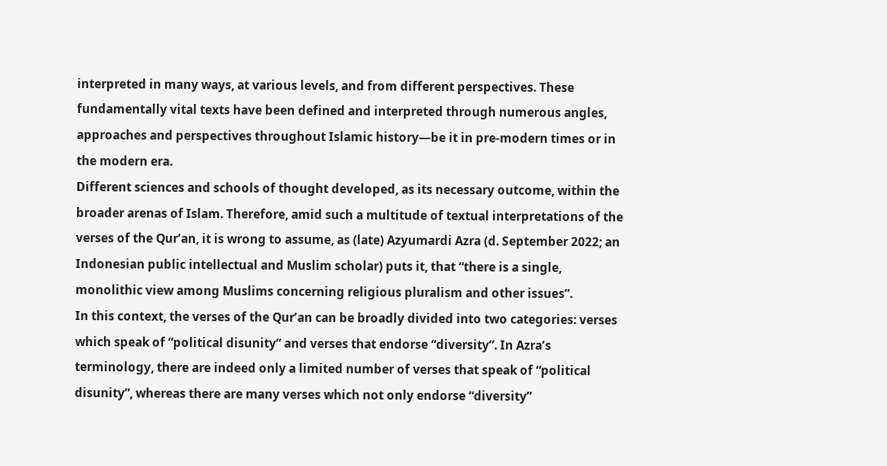interpreted in many ways, at various levels, and from different perspectives. These fundamentally vital texts have been defined and interpreted through numerous angles, approaches and perspectives throughout Islamic history—be it in pre-modern times or in the modern era.
Different sciences and schools of thought developed, as its necessary outcome, within the broader arenas of Islam. Therefore, amid such a multitude of textual interpretations of the verses of the Qur’an, it is wrong to assume, as (late) Azyumardi Azra (d. September 2022; an Indonesian public intellectual and Muslim scholar) puts it, that “there is a single, monolithic view among Muslims concerning religious pluralism and other issues”.
In this context, the verses of the Qur’an can be broadly divided into two categories: verses which speak of “political disunity” and verses that endorse “diversity”. In Azra’s terminology, there are indeed only a limited number of verses that speak of “political disunity”, whereas there are many verses which not only endorse “diversity”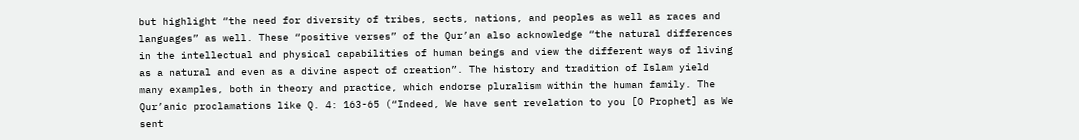but highlight “the need for diversity of tribes, sects, nations, and peoples as well as races and languages” as well. These “positive verses” of the Qur’an also acknowledge “the natural differences in the intellectual and physical capabilities of human beings and view the different ways of living as a natural and even as a divine aspect of creation”. The history and tradition of Islam yield many examples, both in theory and practice, which endorse pluralism within the human family. The Qur’anic proclamations like Q. 4: 163-65 (“Indeed, We have sent revelation to you [O Prophet] as We sent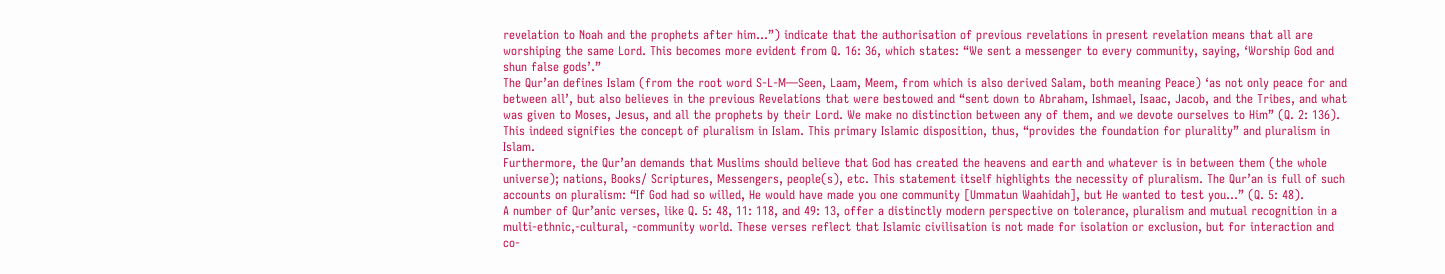revelation to Noah and the prophets after him…”) indicate that the authorisation of previous revelations in present revelation means that all are worshiping the same Lord. This becomes more evident from Q. 16: 36, which states: “We sent a messenger to every community, saying, ‘Worship God and shun false gods’.”
The Qur’an defines Islam (from the root word S-L-M—Seen, Laam, Meem, from which is also derived Salam, both meaning Peace) ‘as not only peace for and between all’, but also believes in the previous Revelations that were bestowed and “sent down to Abraham, Ishmael, Isaac, Jacob, and the Tribes, and what was given to Moses, Jesus, and all the prophets by their Lord. We make no distinction between any of them, and we devote ourselves to Him” (Q. 2: 136). This indeed signifies the concept of pluralism in Islam. This primary Islamic disposition, thus, “provides the foundation for plurality” and pluralism in Islam.
Furthermore, the Qur’an demands that Muslims should believe that God has created the heavens and earth and whatever is in between them (the whole universe); nations, Books/ Scriptures, Messengers, people(s), etc. This statement itself highlights the necessity of pluralism. The Qur’an is full of such accounts on pluralism: “If God had so willed, He would have made you one community [Ummatun Waahidah], but He wanted to test you…” (Q. 5: 48).
A number of Qur’anic verses, like Q. 5: 48, 11: 118, and 49: 13, offer a distinctly modern perspective on tolerance, pluralism and mutual recognition in a multi-ethnic,-cultural, -community world. These verses reflect that Islamic civilisation is not made for isolation or exclusion, but for interaction and co-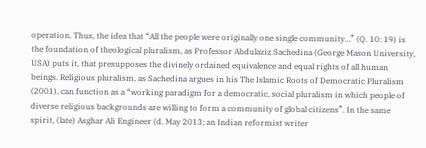operation. Thus, the idea that “All the people were originally one single community…” (Q. 10: 19) is the foundation of theological pluralism, as Professor Abdulaziz Sachedina (George Mason University, USA) puts it, that presupposes the divinely ordained equivalence and equal rights of all human beings. Religious pluralism, as Sachedina argues in his The Islamic Roots of Democratic Pluralism (2001), can function as a “working paradigm for a democratic, social pluralism in which people of diverse religious backgrounds are willing to form a community of global citizens”. In the same spirit, (late) Asghar Ali Engineer (d. May 2013; an Indian reformist writer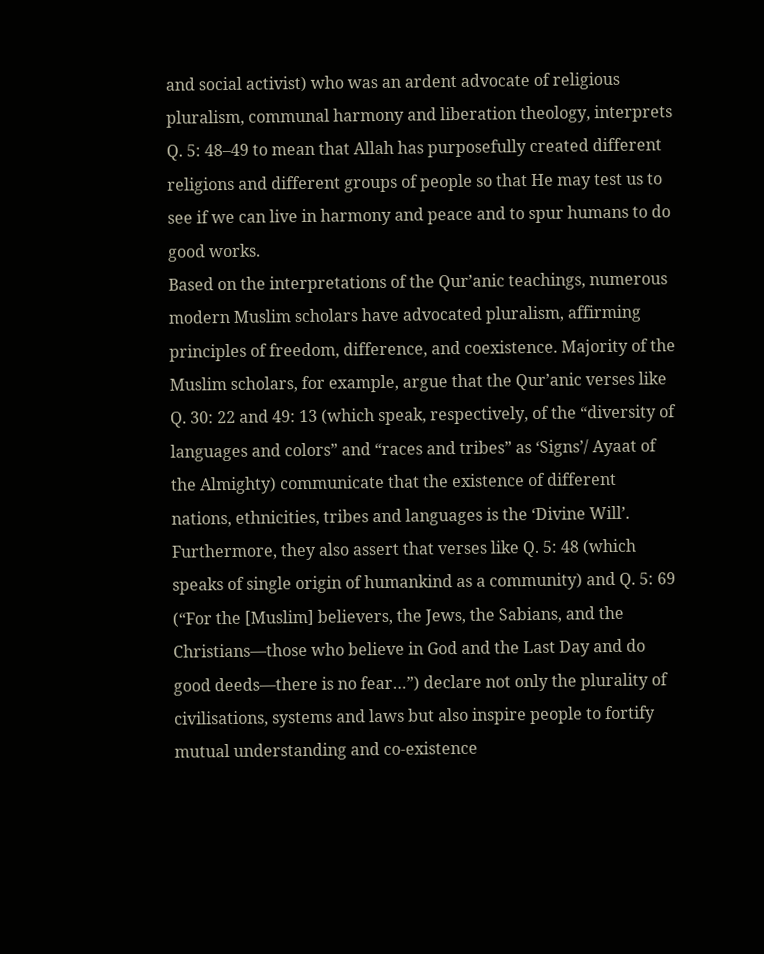and social activist) who was an ardent advocate of religious pluralism, communal harmony and liberation theology, interprets Q. 5: 48–49 to mean that Allah has purposefully created different religions and different groups of people so that He may test us to see if we can live in harmony and peace and to spur humans to do good works.
Based on the interpretations of the Qur’anic teachings, numerous modern Muslim scholars have advocated pluralism, affirming principles of freedom, difference, and coexistence. Majority of the Muslim scholars, for example, argue that the Qur’anic verses like Q. 30: 22 and 49: 13 (which speak, respectively, of the “diversity of languages and colors” and “races and tribes” as ‘Signs’/ Ayaat of the Almighty) communicate that the existence of different nations, ethnicities, tribes and languages is the ‘Divine Will’. Furthermore, they also assert that verses like Q. 5: 48 (which speaks of single origin of humankind as a community) and Q. 5: 69 (“For the [Muslim] believers, the Jews, the Sabians, and the Christians—those who believe in God and the Last Day and do good deeds—there is no fear…”) declare not only the plurality of civilisations, systems and laws but also inspire people to fortify mutual understanding and co-existence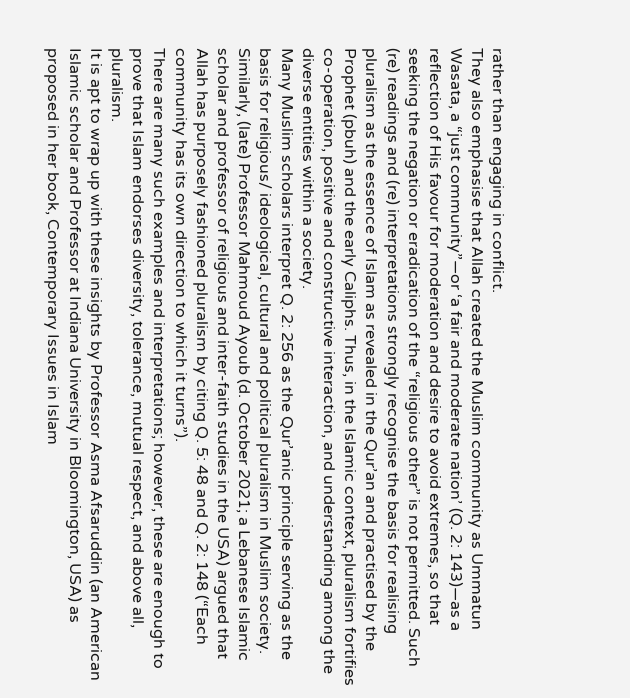rather than engaging in conflict.
They also emphasise that Allah created the Muslim community as Ummatun Wasata, a “just community”—or ‘a fair and moderate nation’ (Q. 2: 143)—as a reflection of His favour for moderation and desire to avoid extremes, so that seeking the negation or eradication of the “religious other” is not permitted. Such (re) readings and (re) interpretations strongly recognise the basis for realising pluralism as the essence of Islam as revealed in the Qur’an and practised by the Prophet (pbuh) and the early Caliphs. Thus, in the Islamic context, pluralism fortifies co-operation, positive and constructive interaction, and understanding among the diverse entities within a society.
Many Muslim scholars interpret Q. 2: 256 as the Qur’anic principle serving as the basis for religious/ ideological, cultural and political pluralism in Muslim society. Similarly, (late) Professor Mahmoud Ayoub (d. October 2021; a Lebanese Islamic scholar and professor of religious and inter-faith studies in the USA) argued that Allah has purposely fashioned pluralism by citing Q. 5: 48 and Q. 2: 148 (“Each community has its own direction to which it turns”).
There are many such examples and interpretations; however, these are enough to prove that Islam endorses diversity, tolerance, mutual respect, and above all, pluralism.
It is apt to wrap up with these insights by Professor Asma Afsaruddin (an American Islamic scholar and Professor at Indiana University in Bloomington, USA) as proposed in her book, Contemporary Issues in Islam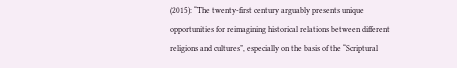(2015): “The twenty-first century arguably presents unique opportunities for reimagining historical relations between different religions and cultures”, especially on the basis of the “Scriptural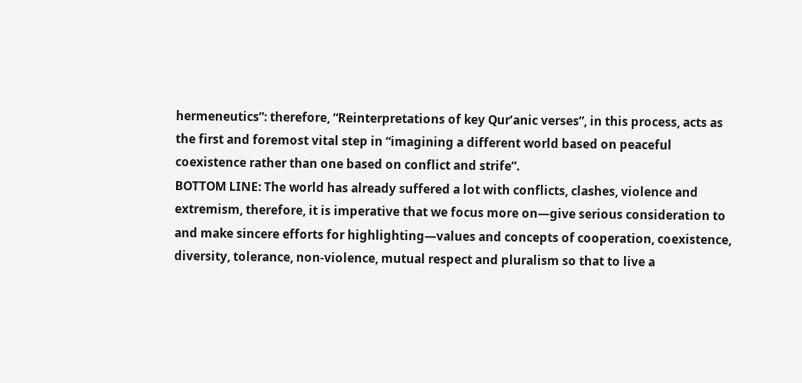hermeneutics”: therefore, “Reinterpretations of key Qur’anic verses”, in this process, acts as the first and foremost vital step in “imagining a different world based on peaceful coexistence rather than one based on conflict and strife”.
BOTTOM LINE: The world has already suffered a lot with conflicts, clashes, violence and extremism, therefore, it is imperative that we focus more on—give serious consideration to and make sincere efforts for highlighting—values and concepts of cooperation, coexistence, diversity, tolerance, non-violence, mutual respect and pluralism so that to live a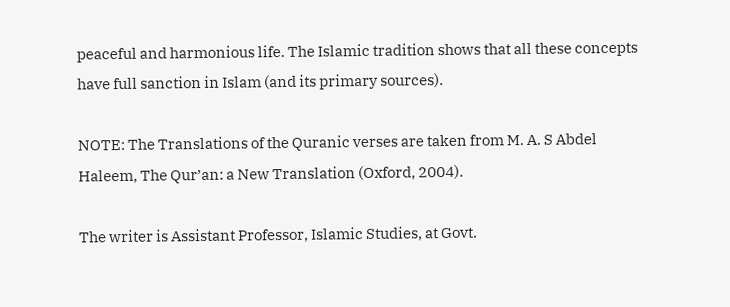peaceful and harmonious life. The Islamic tradition shows that all these concepts have full sanction in Islam (and its primary sources).

NOTE: The Translations of the Quranic verses are taken from M. A. S Abdel Haleem, The Qur’an: a New Translation (Oxford, 2004).

The writer is Assistant Professor, Islamic Studies, at Govt.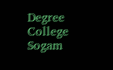Degree College Sogam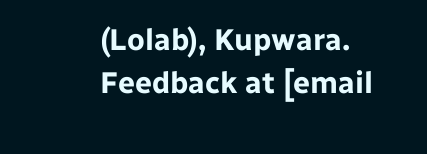(Lolab), Kupwara. Feedback at [email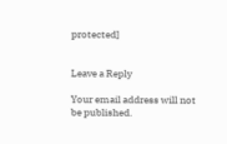protected]


Leave a Reply

Your email address will not be published.